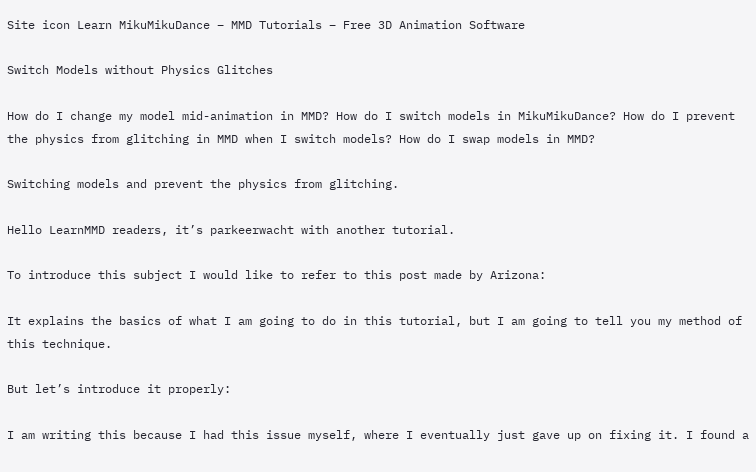Site icon Learn MikuMikuDance – MMD Tutorials – Free 3D Animation Software

Switch Models without Physics Glitches

How do I change my model mid-animation in MMD? How do I switch models in MikuMikuDance? How do I prevent the physics from glitching in MMD when I switch models? How do I swap models in MMD?

Switching models and prevent the physics from glitching.

Hello LearnMMD readers, it’s parkeerwacht with another tutorial.

To introduce this subject I would like to refer to this post made by Arizona:

It explains the basics of what I am going to do in this tutorial, but I am going to tell you my method of this technique.

But let’s introduce it properly:

I am writing this because I had this issue myself, where I eventually just gave up on fixing it. I found a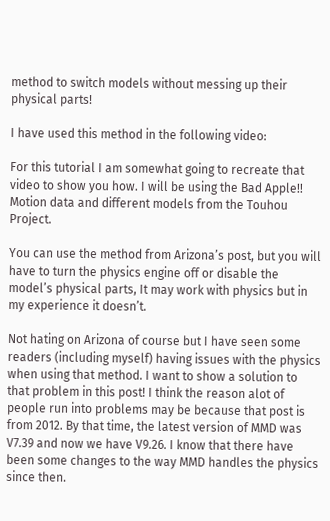method to switch models without messing up their physical parts!

I have used this method in the following video:

For this tutorial I am somewhat going to recreate that video to show you how. I will be using the Bad Apple!! Motion data and different models from the Touhou Project.

You can use the method from Arizona’s post, but you will have to turn the physics engine off or disable the model’s physical parts, It may work with physics but in my experience it doesn’t.

Not hating on Arizona of course but I have seen some readers (including myself) having issues with the physics when using that method. I want to show a solution to that problem in this post! I think the reason alot of people run into problems may be because that post is from 2012. By that time, the latest version of MMD was V7.39 and now we have V9.26. I know that there have been some changes to the way MMD handles the physics since then.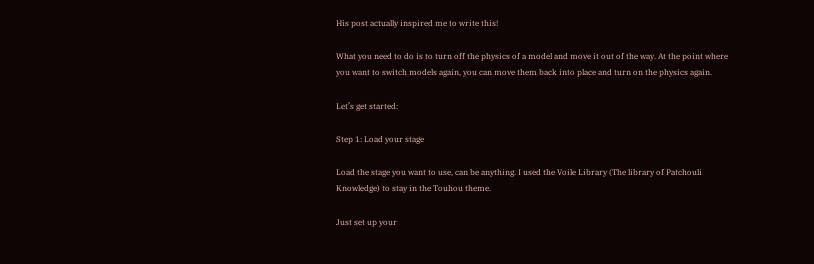His post actually inspired me to write this!

What you need to do is to turn off the physics of a model and move it out of the way. At the point where you want to switch models again, you can move them back into place and turn on the physics again.

Let’s get started:

Step 1: Load your stage

Load the stage you want to use, can be anything. I used the Voile Library (The library of Patchouli Knowledge) to stay in the Touhou theme.

Just set up your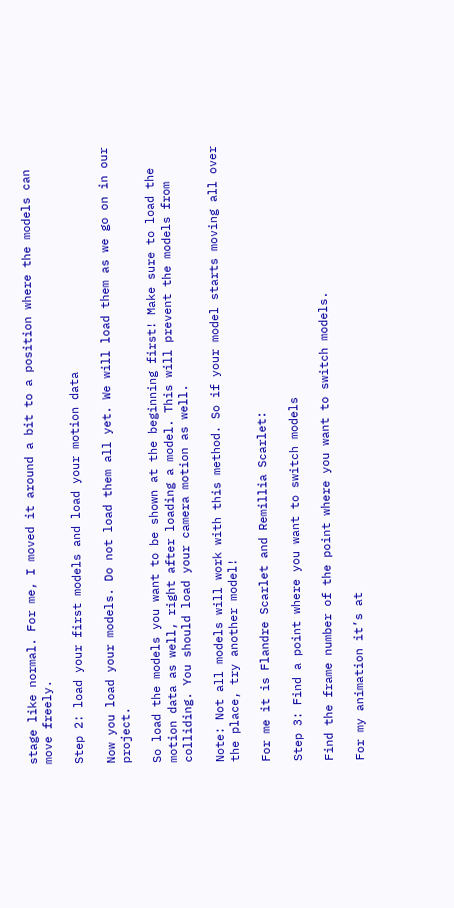stage like normal. For me, I moved it around a bit to a position where the models can move freely.

Step 2: load your first models and load your motion data

Now you load your models. Do not load them all yet. We will load them as we go on in our project.

So load the models you want to be shown at the beginning first! Make sure to load the motion data as well, right after loading a model. This will prevent the models from colliding. You should load your camera motion as well.

Note: Not all models will work with this method. So if your model starts moving all over the place, try another model!

For me it is Flandre Scarlet and Remillia Scarlet:

Step 3: Find a point where you want to switch models

Find the frame number of the point where you want to switch models.

For my animation it’s at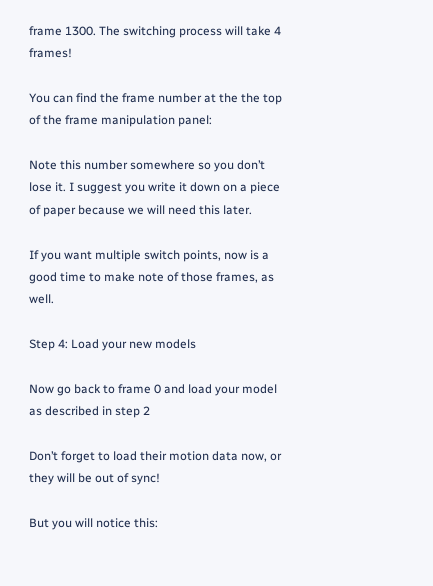frame 1300. The switching process will take 4 frames!

You can find the frame number at the the top of the frame manipulation panel:

Note this number somewhere so you don’t lose it. I suggest you write it down on a piece of paper because we will need this later.

If you want multiple switch points, now is a good time to make note of those frames, as well.

Step 4: Load your new models

Now go back to frame 0 and load your model as described in step 2

Don’t forget to load their motion data now, or they will be out of sync!

But you will notice this: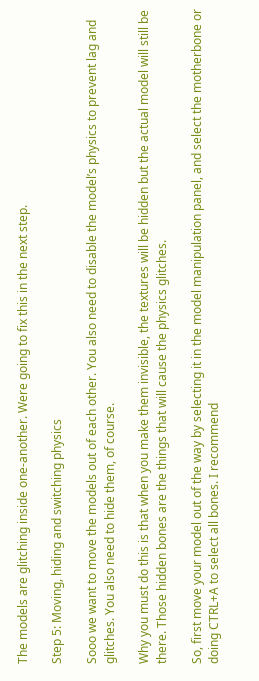The models are glitching inside one-another. Were going to fix this in the next step.

Step 5: Moving, hiding and switching physics

Sooo we want to move the models out of each other. You also need to disable the model’s physics to prevent lag and glitches. You also need to hide them, of course.

Why you must do this is that when you make them invisible, the textures will be hidden but the actual model will still be there. Those hidden bones are the things that will cause the physics glitches.

So, first move your model out of the way by selecting it in the model manipulation panel, and select the motherbone or doing CTRL+A to select all bones. I recommend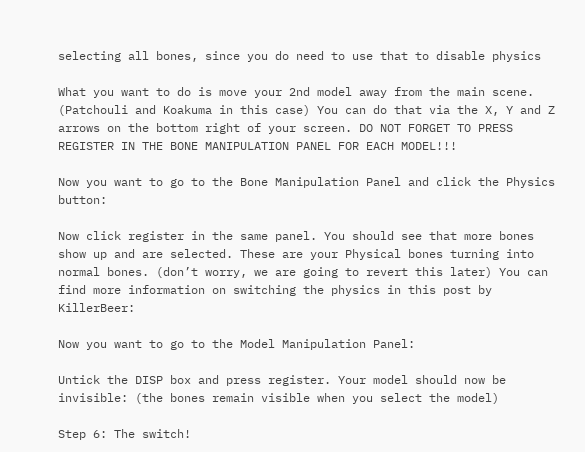selecting all bones, since you do need to use that to disable physics

What you want to do is move your 2nd model away from the main scene. (Patchouli and Koakuma in this case) You can do that via the X, Y and Z arrows on the bottom right of your screen. DO NOT FORGET TO PRESS REGISTER IN THE BONE MANIPULATION PANEL FOR EACH MODEL!!!

Now you want to go to the Bone Manipulation Panel and click the Physics button:

Now click register in the same panel. You should see that more bones show up and are selected. These are your Physical bones turning into normal bones. (don’t worry, we are going to revert this later) You can find more information on switching the physics in this post by KillerBeer:

Now you want to go to the Model Manipulation Panel:

Untick the DISP box and press register. Your model should now be invisible: (the bones remain visible when you select the model)

Step 6: The switch!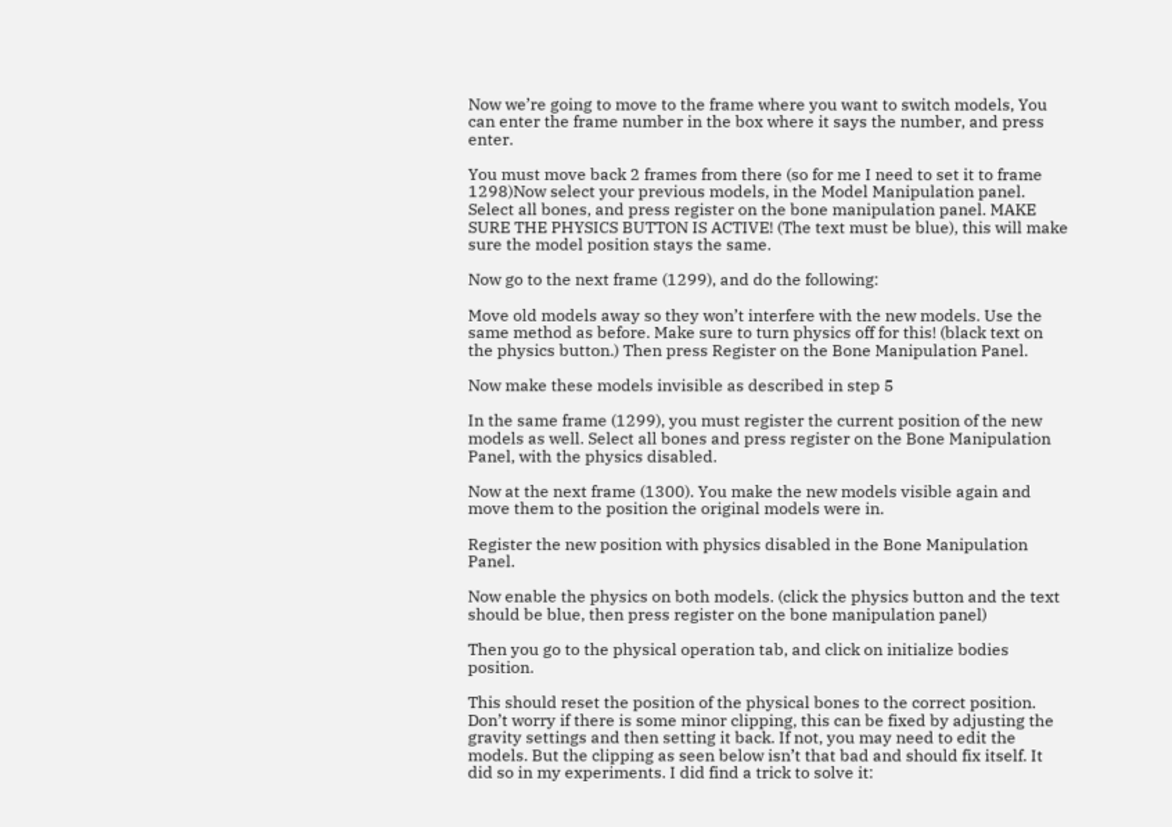Now we’re going to move to the frame where you want to switch models, You can enter the frame number in the box where it says the number, and press enter.

You must move back 2 frames from there (so for me I need to set it to frame 1298)Now select your previous models, in the Model Manipulation panel. Select all bones, and press register on the bone manipulation panel. MAKE SURE THE PHYSICS BUTTON IS ACTIVE! (The text must be blue), this will make sure the model position stays the same.

Now go to the next frame (1299), and do the following:

Move old models away so they won’t interfere with the new models. Use the same method as before. Make sure to turn physics off for this! (black text on the physics button.) Then press Register on the Bone Manipulation Panel.

Now make these models invisible as described in step 5

In the same frame (1299), you must register the current position of the new models as well. Select all bones and press register on the Bone Manipulation Panel, with the physics disabled.

Now at the next frame (1300). You make the new models visible again and move them to the position the original models were in.

Register the new position with physics disabled in the Bone Manipulation Panel.

Now enable the physics on both models. (click the physics button and the text should be blue, then press register on the bone manipulation panel)

Then you go to the physical operation tab, and click on initialize bodies position.

This should reset the position of the physical bones to the correct position. Don’t worry if there is some minor clipping, this can be fixed by adjusting the gravity settings and then setting it back. If not, you may need to edit the models. But the clipping as seen below isn’t that bad and should fix itself. It did so in my experiments. I did find a trick to solve it: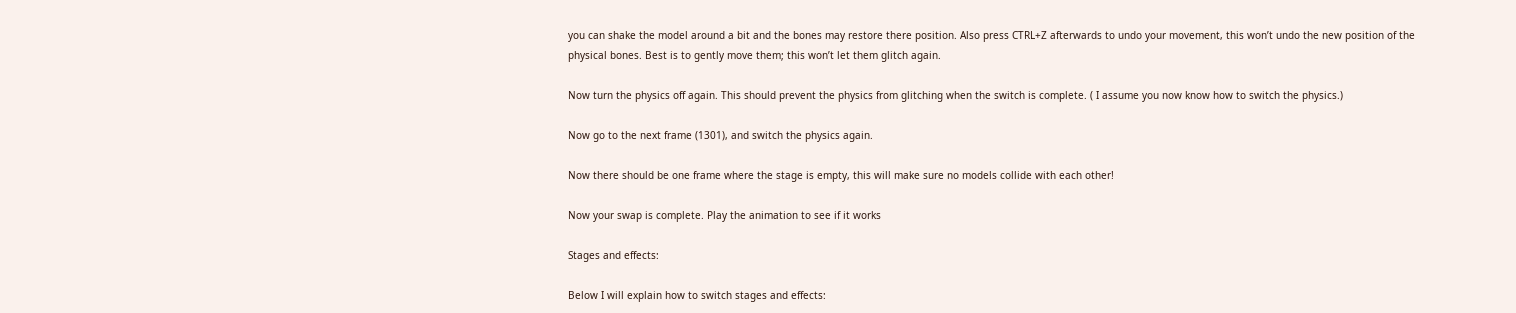you can shake the model around a bit and the bones may restore there position. Also press CTRL+Z afterwards to undo your movement, this won’t undo the new position of the physical bones. Best is to gently move them; this won’t let them glitch again.

Now turn the physics off again. This should prevent the physics from glitching when the switch is complete. ( I assume you now know how to switch the physics.)

Now go to the next frame (1301), and switch the physics again.

Now there should be one frame where the stage is empty, this will make sure no models collide with each other!

Now your swap is complete. Play the animation to see if it works

Stages and effects:

Below I will explain how to switch stages and effects: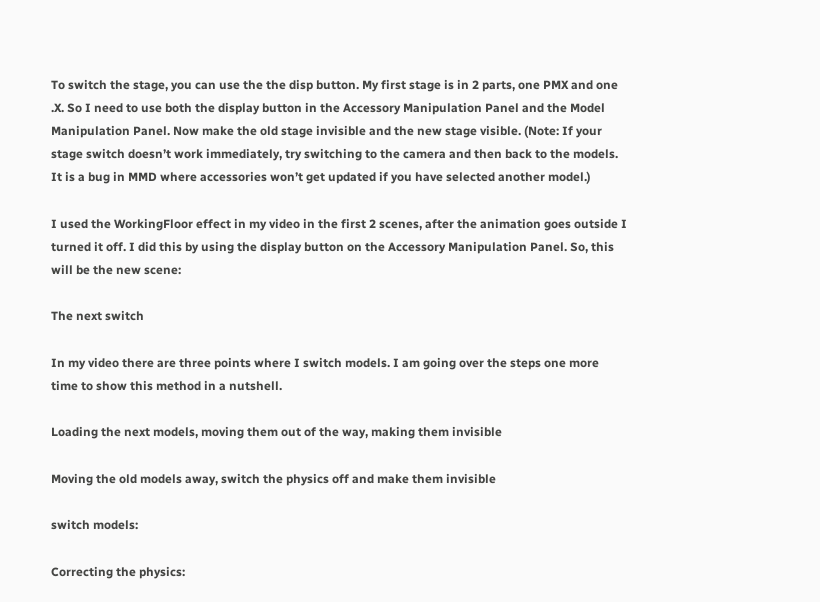To switch the stage, you can use the the disp button. My first stage is in 2 parts, one PMX and one .X. So I need to use both the display button in the Accessory Manipulation Panel and the Model Manipulation Panel. Now make the old stage invisible and the new stage visible. (Note: If your stage switch doesn’t work immediately, try switching to the camera and then back to the models. It is a bug in MMD where accessories won’t get updated if you have selected another model.)

I used the WorkingFloor effect in my video in the first 2 scenes, after the animation goes outside I turned it off. I did this by using the display button on the Accessory Manipulation Panel. So, this will be the new scene:

The next switch

In my video there are three points where I switch models. I am going over the steps one more time to show this method in a nutshell.

Loading the next models, moving them out of the way, making them invisible

Moving the old models away, switch the physics off and make them invisible

switch models:

Correcting the physics: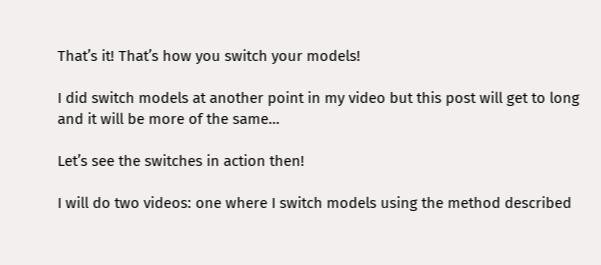That’s it! That’s how you switch your models!

I did switch models at another point in my video but this post will get to long and it will be more of the same…

Let’s see the switches in action then!

I will do two videos: one where I switch models using the method described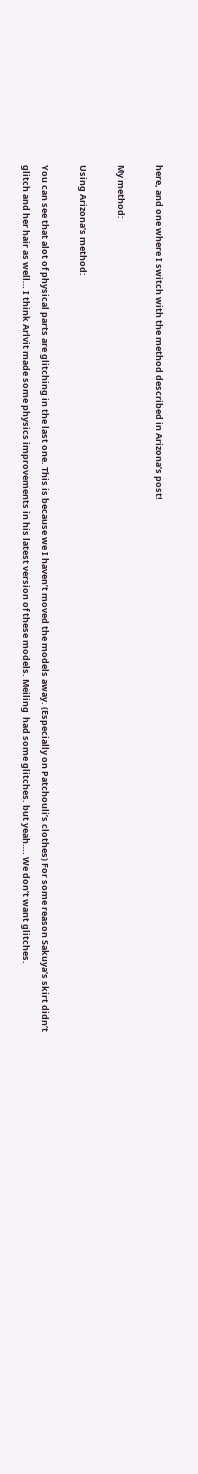here, and one where I switch with the method described in Arizona’s post!

My method:

Using Arizona’s method:

You can see that alot of physical parts are glitching in the last one. This is because we I haven’t moved the models away. (Especially on Patchouli’s clothes) For some reason Sakuya’s skirt didn’t glitch and her hair as well… I think Arlvit made some physics improvements in his latest version of these models. Meiling  had some glitches. but yeah…. We don’t want glitches.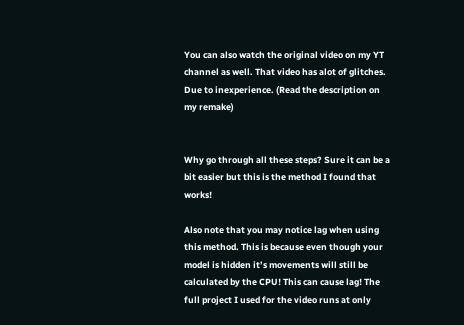You can also watch the original video on my YT channel as well. That video has alot of glitches. Due to inexperience. (Read the description on my remake)


Why go through all these steps? Sure it can be a bit easier but this is the method I found that works!

Also note that you may notice lag when using this method. This is because even though your model is hidden it’s movements will still be calculated by the CPU! This can cause lag! The full project I used for the video runs at only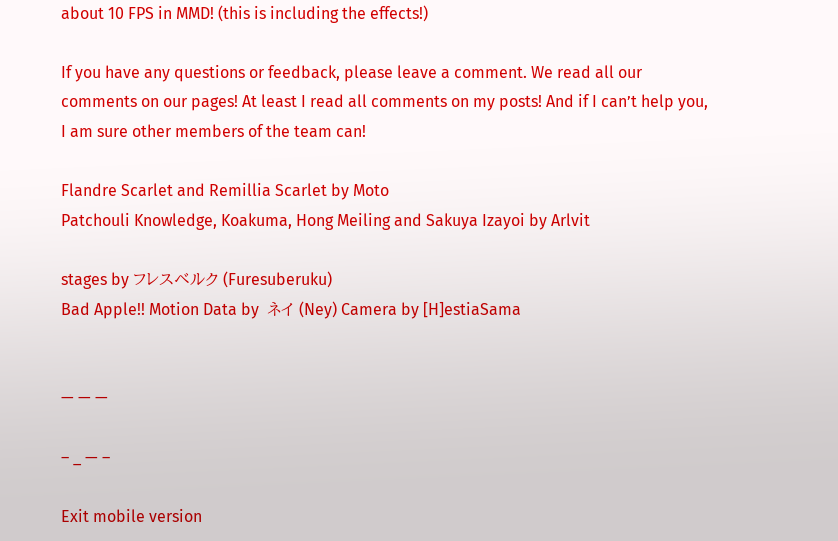about 10 FPS in MMD! (this is including the effects!)

If you have any questions or feedback, please leave a comment. We read all our comments on our pages! At least I read all comments on my posts! And if I can’t help you, I am sure other members of the team can!

Flandre Scarlet and Remillia Scarlet by Moto
Patchouli Knowledge, Koakuma, Hong Meiling and Sakuya Izayoi by Arlvit

stages by フレスベルク (Furesuberuku)
Bad Apple!! Motion Data by  ネイ (Ney) Camera by [H]estiaSama


— — —

– _ — –

Exit mobile version